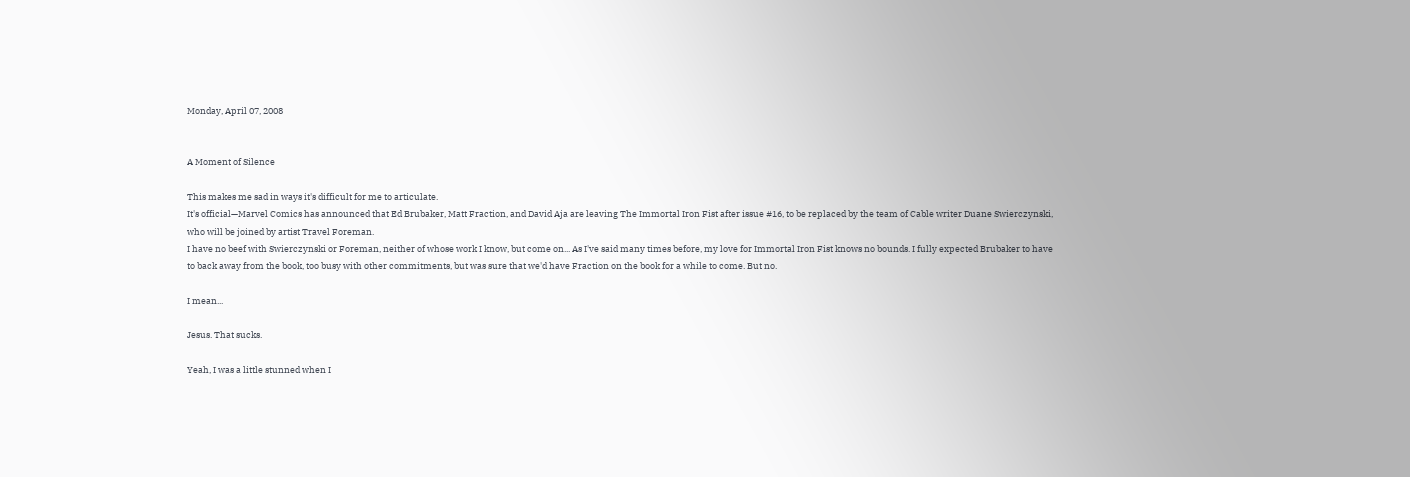Monday, April 07, 2008


A Moment of Silence

This makes me sad in ways it's difficult for me to articulate.
It's official—Marvel Comics has announced that Ed Brubaker, Matt Fraction, and David Aja are leaving The Immortal Iron Fist after issue #16, to be replaced by the team of Cable writer Duane Swierczynski, who will be joined by artist Travel Foreman.
I have no beef with Swierczynski or Foreman, neither of whose work I know, but come on... As I've said many times before, my love for Immortal Iron Fist knows no bounds. I fully expected Brubaker to have to back away from the book, too busy with other commitments, but was sure that we'd have Fraction on the book for a while to come. But no.

I mean...

Jesus. That sucks.

Yeah, I was a little stunned when I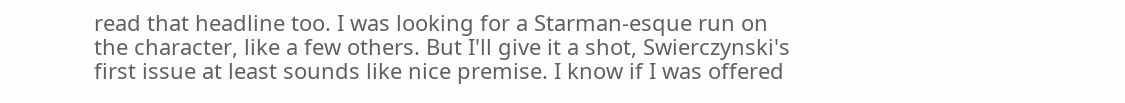read that headline too. I was looking for a Starman-esque run on the character, like a few others. But I'll give it a shot, Swierczynski's first issue at least sounds like nice premise. I know if I was offered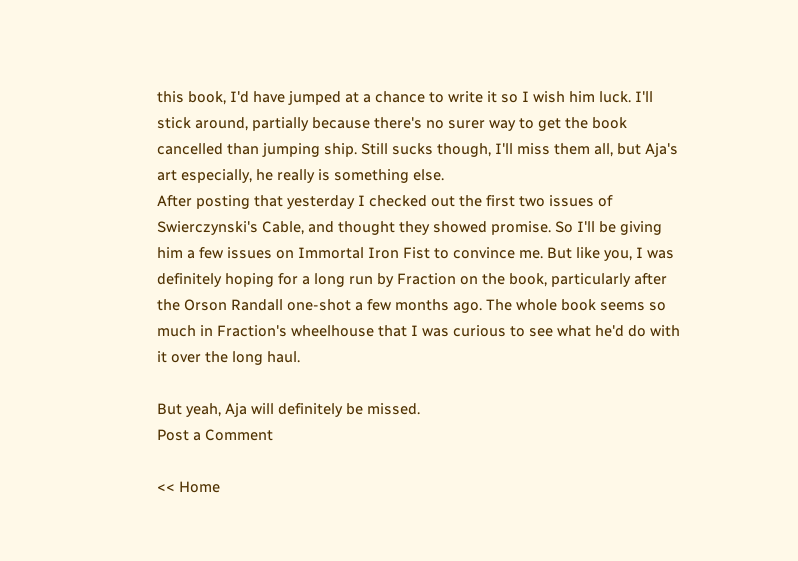this book, I'd have jumped at a chance to write it so I wish him luck. I'll stick around, partially because there's no surer way to get the book cancelled than jumping ship. Still sucks though, I'll miss them all, but Aja's art especially, he really is something else.
After posting that yesterday I checked out the first two issues of Swierczynski's Cable, and thought they showed promise. So I'll be giving him a few issues on Immortal Iron Fist to convince me. But like you, I was definitely hoping for a long run by Fraction on the book, particularly after the Orson Randall one-shot a few months ago. The whole book seems so much in Fraction's wheelhouse that I was curious to see what he'd do with it over the long haul.

But yeah, Aja will definitely be missed.
Post a Comment

<< Home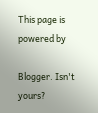This page is powered by

Blogger. Isn't yours?